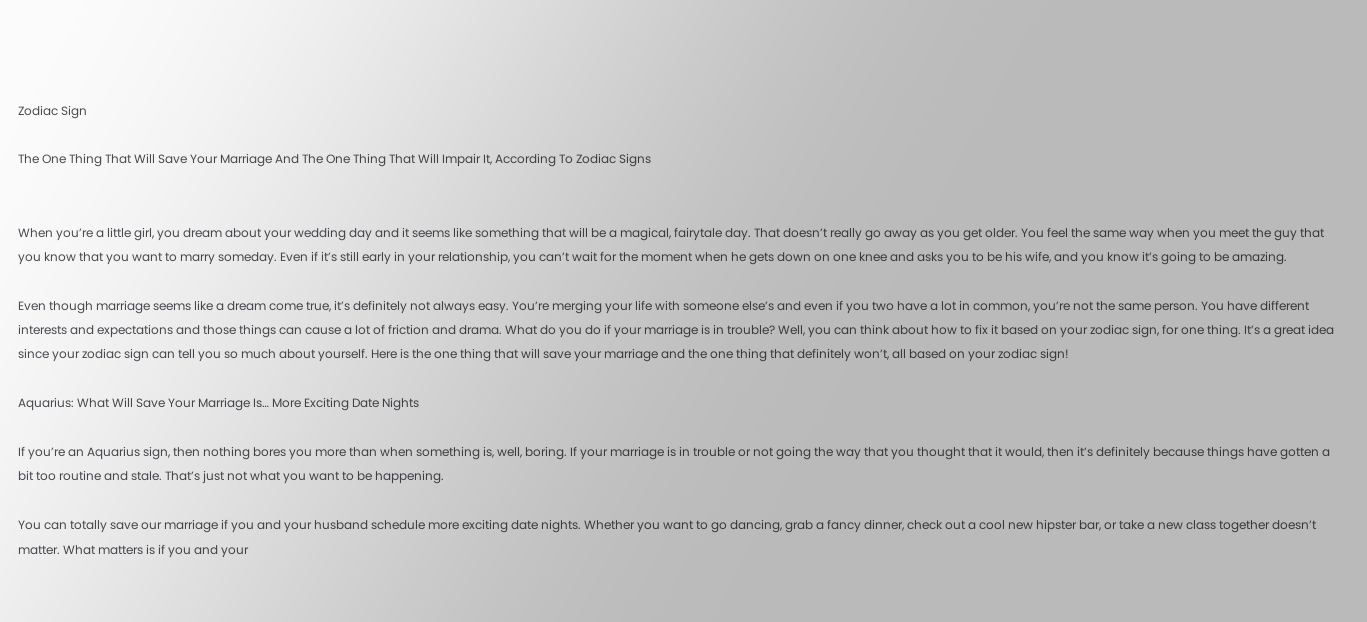Zodiac Sign

The One Thing That Will Save Your Marriage And The One Thing That Will Impair It, According To Zodiac Signs


When you’re a little girl, you dream about your wedding day and it seems like something that will be a magical, fairytale day. That doesn’t really go away as you get older. You feel the same way when you meet the guy that you know that you want to marry someday. Even if it’s still early in your relationship, you can’t wait for the moment when he gets down on one knee and asks you to be his wife, and you know it’s going to be amazing.

Even though marriage seems like a dream come true, it’s definitely not always easy. You’re merging your life with someone else’s and even if you two have a lot in common, you’re not the same person. You have different interests and expectations and those things can cause a lot of friction and drama. What do you do if your marriage is in trouble? Well, you can think about how to fix it based on your zodiac sign, for one thing. It’s a great idea since your zodiac sign can tell you so much about yourself. Here is the one thing that will save your marriage and the one thing that definitely won’t, all based on your zodiac sign!

Aquarius: What Will Save Your Marriage Is… More Exciting Date Nights

If you’re an Aquarius sign, then nothing bores you more than when something is, well, boring. If your marriage is in trouble or not going the way that you thought that it would, then it’s definitely because things have gotten a bit too routine and stale. That’s just not what you want to be happening.

You can totally save our marriage if you and your husband schedule more exciting date nights. Whether you want to go dancing, grab a fancy dinner, check out a cool new hipster bar, or take a new class together doesn’t matter. What matters is if you and your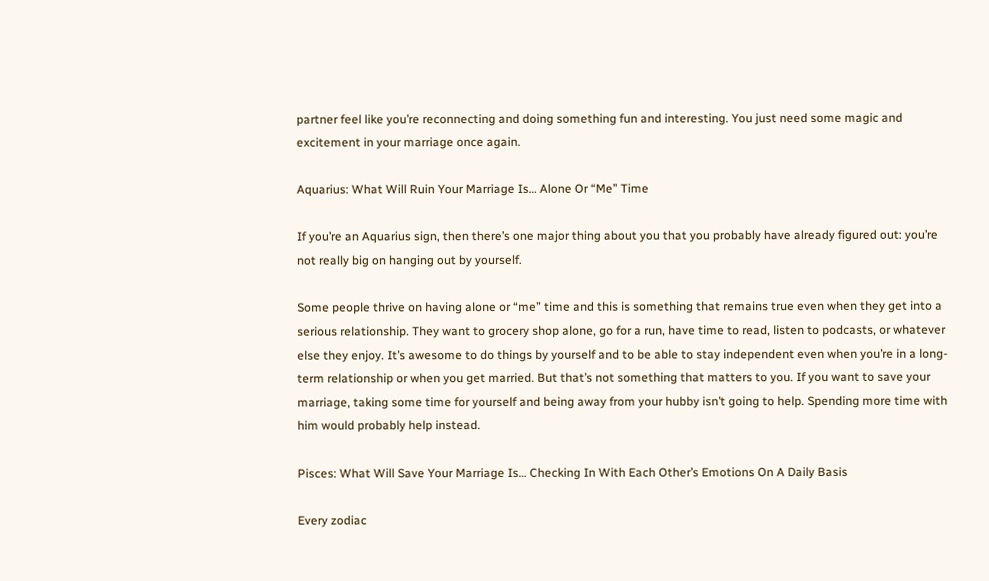partner feel like you’re reconnecting and doing something fun and interesting. You just need some magic and excitement in your marriage once again.

Aquarius: What Will Ruin Your Marriage Is… Alone Or “Me” Time

If you’re an Aquarius sign, then there’s one major thing about you that you probably have already figured out: you’re not really big on hanging out by yourself.

Some people thrive on having alone or “me” time and this is something that remains true even when they get into a serious relationship. They want to grocery shop alone, go for a run, have time to read, listen to podcasts, or whatever else they enjoy. It’s awesome to do things by yourself and to be able to stay independent even when you’re in a long-term relationship or when you get married. But that’s not something that matters to you. If you want to save your marriage, taking some time for yourself and being away from your hubby isn’t going to help. Spending more time with him would probably help instead.

Pisces: What Will Save Your Marriage Is… Checking In With Each Other’s Emotions On A Daily Basis

Every zodiac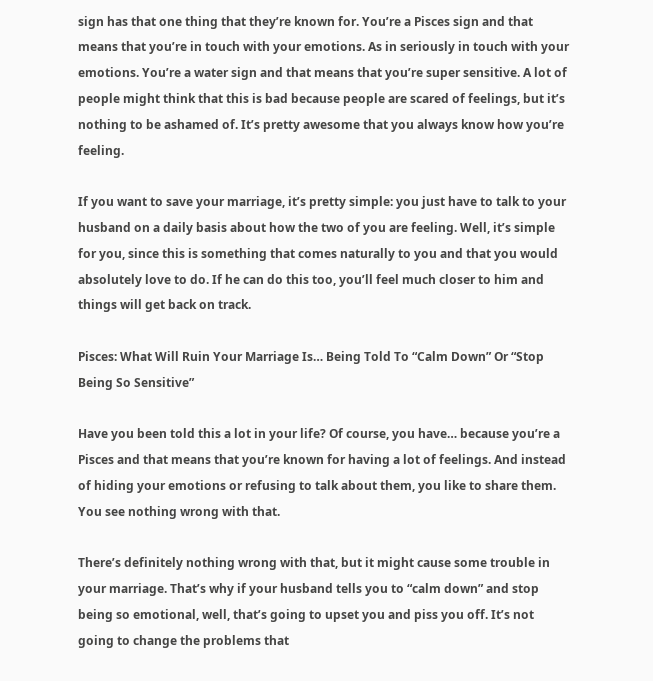sign has that one thing that they’re known for. You’re a Pisces sign and that means that you’re in touch with your emotions. As in seriously in touch with your emotions. You’re a water sign and that means that you’re super sensitive. A lot of people might think that this is bad because people are scared of feelings, but it’s nothing to be ashamed of. It’s pretty awesome that you always know how you’re feeling.

If you want to save your marriage, it’s pretty simple: you just have to talk to your husband on a daily basis about how the two of you are feeling. Well, it’s simple for you, since this is something that comes naturally to you and that you would absolutely love to do. If he can do this too, you’ll feel much closer to him and things will get back on track.

Pisces: What Will Ruin Your Marriage Is… Being Told To “Calm Down” Or “Stop Being So Sensitive”

Have you been told this a lot in your life? Of course, you have… because you’re a Pisces and that means that you’re known for having a lot of feelings. And instead of hiding your emotions or refusing to talk about them, you like to share them. You see nothing wrong with that.

There’s definitely nothing wrong with that, but it might cause some trouble in your marriage. That’s why if your husband tells you to “calm down” and stop being so emotional, well, that’s going to upset you and piss you off. It’s not going to change the problems that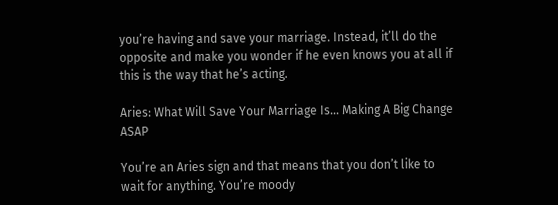you’re having and save your marriage. Instead, it’ll do the opposite and make you wonder if he even knows you at all if this is the way that he’s acting.

Aries: What Will Save Your Marriage Is… Making A Big Change ASAP

You’re an Aries sign and that means that you don’t like to wait for anything. You’re moody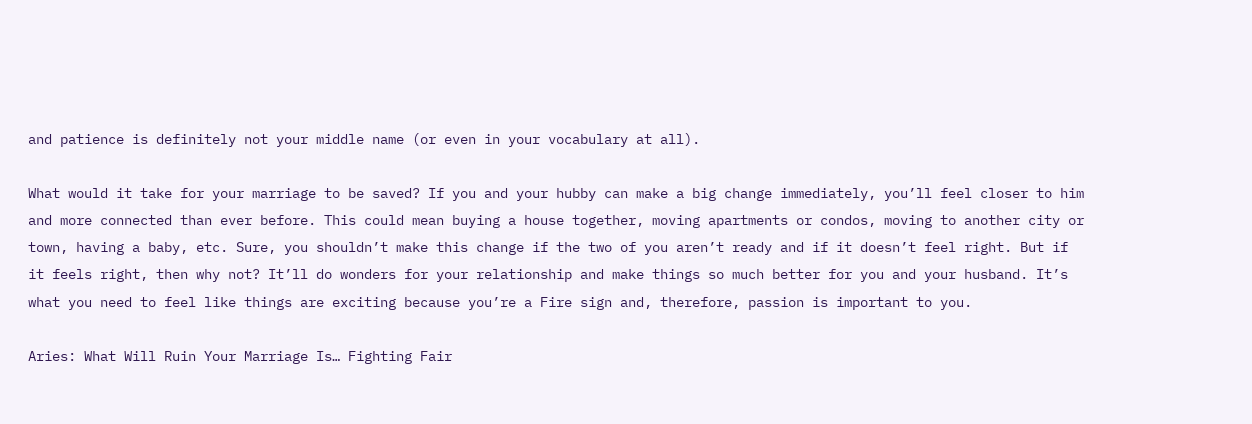and patience is definitely not your middle name (or even in your vocabulary at all).

What would it take for your marriage to be saved? If you and your hubby can make a big change immediately, you’ll feel closer to him and more connected than ever before. This could mean buying a house together, moving apartments or condos, moving to another city or town, having a baby, etc. Sure, you shouldn’t make this change if the two of you aren’t ready and if it doesn’t feel right. But if it feels right, then why not? It’ll do wonders for your relationship and make things so much better for you and your husband. It’s what you need to feel like things are exciting because you’re a Fire sign and, therefore, passion is important to you.

Aries: What Will Ruin Your Marriage Is… Fighting Fair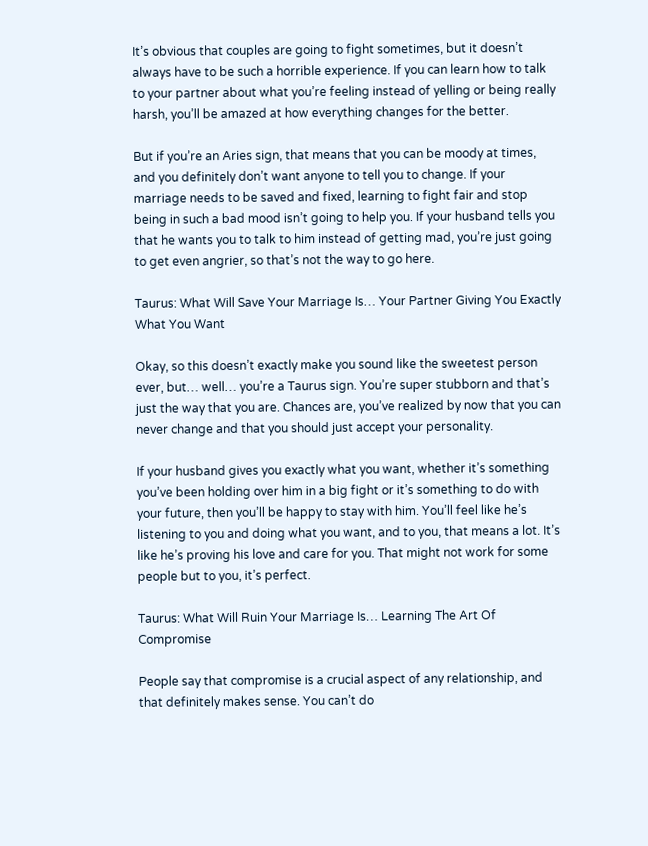It’s obvious that couples are going to fight sometimes, but it doesn’t always have to be such a horrible experience. If you can learn how to talk to your partner about what you’re feeling instead of yelling or being really harsh, you’ll be amazed at how everything changes for the better.

But if you’re an Aries sign, that means that you can be moody at times, and you definitely don’t want anyone to tell you to change. If your marriage needs to be saved and fixed, learning to fight fair and stop being in such a bad mood isn’t going to help you. If your husband tells you that he wants you to talk to him instead of getting mad, you’re just going to get even angrier, so that’s not the way to go here.

Taurus: What Will Save Your Marriage Is… Your Partner Giving You Exactly What You Want

Okay, so this doesn’t exactly make you sound like the sweetest person ever, but… well… you’re a Taurus sign. You’re super stubborn and that’s just the way that you are. Chances are, you’ve realized by now that you can never change and that you should just accept your personality.

If your husband gives you exactly what you want, whether it’s something you’ve been holding over him in a big fight or it’s something to do with your future, then you’ll be happy to stay with him. You’ll feel like he’s listening to you and doing what you want, and to you, that means a lot. It’s like he’s proving his love and care for you. That might not work for some people but to you, it’s perfect.

Taurus: What Will Ruin Your Marriage Is… Learning The Art Of Compromise

People say that compromise is a crucial aspect of any relationship, and that definitely makes sense. You can’t do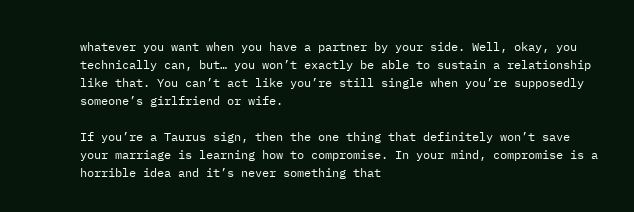whatever you want when you have a partner by your side. Well, okay, you technically can, but… you won’t exactly be able to sustain a relationship like that. You can’t act like you’re still single when you’re supposedly someone’s girlfriend or wife.

If you’re a Taurus sign, then the one thing that definitely won’t save your marriage is learning how to compromise. In your mind, compromise is a horrible idea and it’s never something that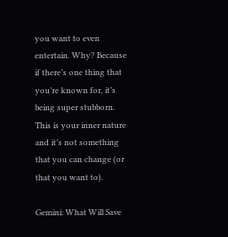you want to even entertain. Why? Because if there’s one thing that you’re known for, it’s being super stubborn. This is your inner nature and it’s not something that you can change (or that you want to).

Gemini: What Will Save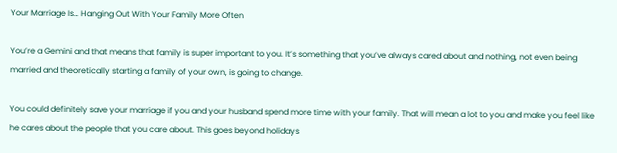Your Marriage Is… Hanging Out With Your Family More Often

You’re a Gemini and that means that family is super important to you. It’s something that you’ve always cared about and nothing, not even being married and theoretically starting a family of your own, is going to change.

You could definitely save your marriage if you and your husband spend more time with your family. That will mean a lot to you and make you feel like he cares about the people that you care about. This goes beyond holidays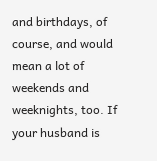and birthdays, of course, and would mean a lot of weekends and weeknights, too. If your husband is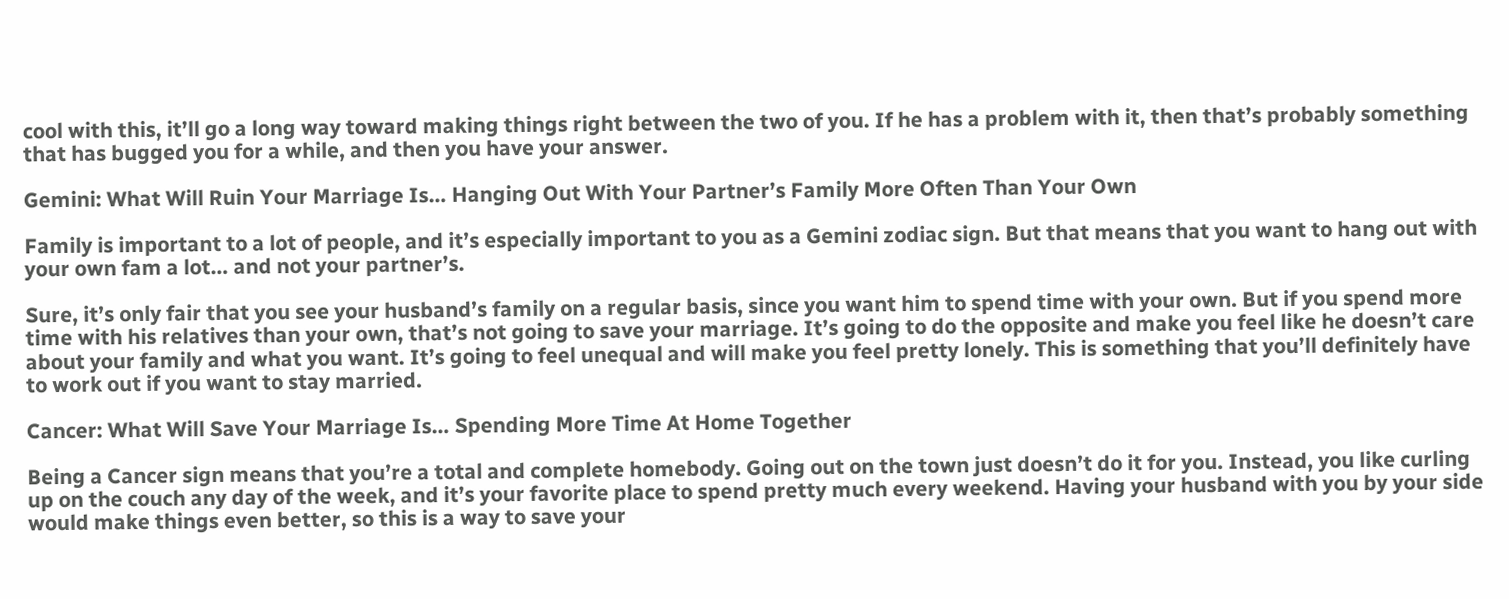cool with this, it’ll go a long way toward making things right between the two of you. If he has a problem with it, then that’s probably something that has bugged you for a while, and then you have your answer.

Gemini: What Will Ruin Your Marriage Is… Hanging Out With Your Partner’s Family More Often Than Your Own

Family is important to a lot of people, and it’s especially important to you as a Gemini zodiac sign. But that means that you want to hang out with your own fam a lot… and not your partner’s.

Sure, it’s only fair that you see your husband’s family on a regular basis, since you want him to spend time with your own. But if you spend more time with his relatives than your own, that’s not going to save your marriage. It’s going to do the opposite and make you feel like he doesn’t care about your family and what you want. It’s going to feel unequal and will make you feel pretty lonely. This is something that you’ll definitely have to work out if you want to stay married.

Cancer: What Will Save Your Marriage Is… Spending More Time At Home Together

Being a Cancer sign means that you’re a total and complete homebody. Going out on the town just doesn’t do it for you. Instead, you like curling up on the couch any day of the week, and it’s your favorite place to spend pretty much every weekend. Having your husband with you by your side would make things even better, so this is a way to save your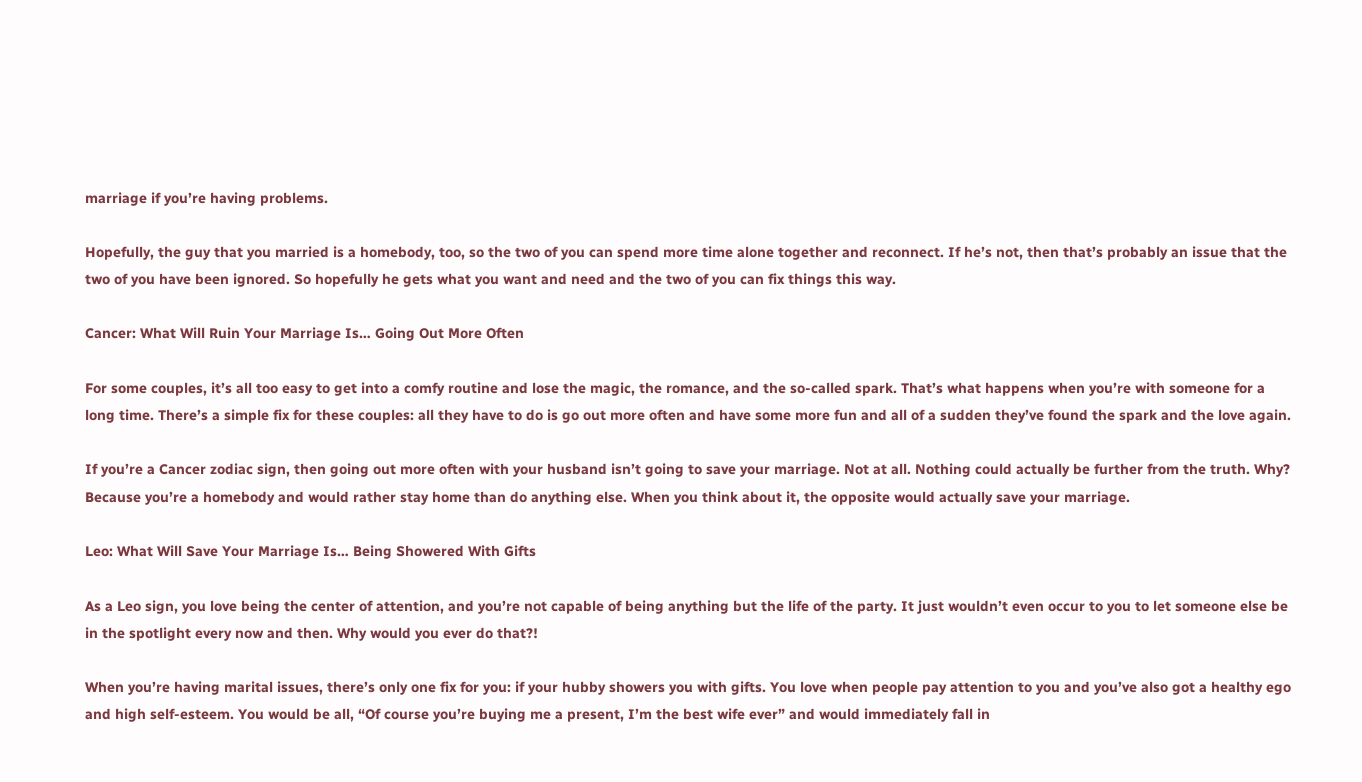marriage if you’re having problems.

Hopefully, the guy that you married is a homebody, too, so the two of you can spend more time alone together and reconnect. If he’s not, then that’s probably an issue that the two of you have been ignored. So hopefully he gets what you want and need and the two of you can fix things this way.

Cancer: What Will Ruin Your Marriage Is… Going Out More Often

For some couples, it’s all too easy to get into a comfy routine and lose the magic, the romance, and the so-called spark. That’s what happens when you’re with someone for a long time. There’s a simple fix for these couples: all they have to do is go out more often and have some more fun and all of a sudden they’ve found the spark and the love again.

If you’re a Cancer zodiac sign, then going out more often with your husband isn’t going to save your marriage. Not at all. Nothing could actually be further from the truth. Why? Because you’re a homebody and would rather stay home than do anything else. When you think about it, the opposite would actually save your marriage.

Leo: What Will Save Your Marriage Is… Being Showered With Gifts

As a Leo sign, you love being the center of attention, and you’re not capable of being anything but the life of the party. It just wouldn’t even occur to you to let someone else be in the spotlight every now and then. Why would you ever do that?!

When you’re having marital issues, there’s only one fix for you: if your hubby showers you with gifts. You love when people pay attention to you and you’ve also got a healthy ego and high self-esteem. You would be all, “Of course you’re buying me a present, I’m the best wife ever” and would immediately fall in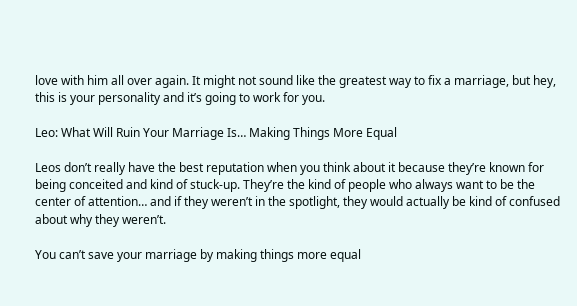love with him all over again. It might not sound like the greatest way to fix a marriage, but hey, this is your personality and it’s going to work for you.

Leo: What Will Ruin Your Marriage Is… Making Things More Equal

Leos don’t really have the best reputation when you think about it because they’re known for being conceited and kind of stuck-up. They’re the kind of people who always want to be the center of attention… and if they weren’t in the spotlight, they would actually be kind of confused about why they weren’t.

You can’t save your marriage by making things more equal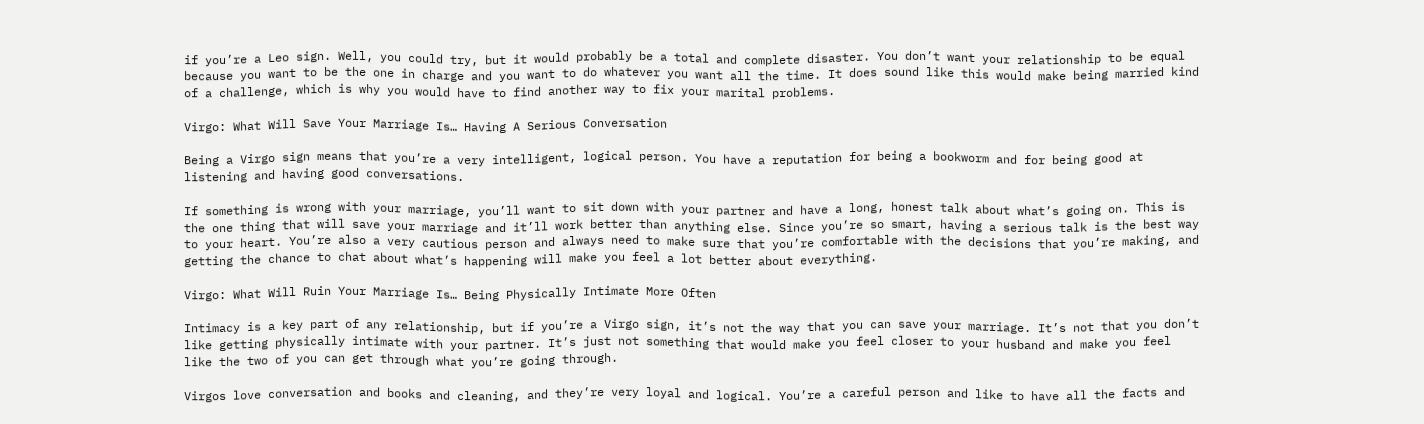if you’re a Leo sign. Well, you could try, but it would probably be a total and complete disaster. You don’t want your relationship to be equal because you want to be the one in charge and you want to do whatever you want all the time. It does sound like this would make being married kind of a challenge, which is why you would have to find another way to fix your marital problems.

Virgo: What Will Save Your Marriage Is… Having A Serious Conversation

Being a Virgo sign means that you’re a very intelligent, logical person. You have a reputation for being a bookworm and for being good at listening and having good conversations.

If something is wrong with your marriage, you’ll want to sit down with your partner and have a long, honest talk about what’s going on. This is the one thing that will save your marriage and it’ll work better than anything else. Since you’re so smart, having a serious talk is the best way to your heart. You’re also a very cautious person and always need to make sure that you’re comfortable with the decisions that you’re making, and getting the chance to chat about what’s happening will make you feel a lot better about everything.

Virgo: What Will Ruin Your Marriage Is… Being Physically Intimate More Often

Intimacy is a key part of any relationship, but if you’re a Virgo sign, it’s not the way that you can save your marriage. It’s not that you don’t like getting physically intimate with your partner. It’s just not something that would make you feel closer to your husband and make you feel like the two of you can get through what you’re going through.

Virgos love conversation and books and cleaning, and they’re very loyal and logical. You’re a careful person and like to have all the facts and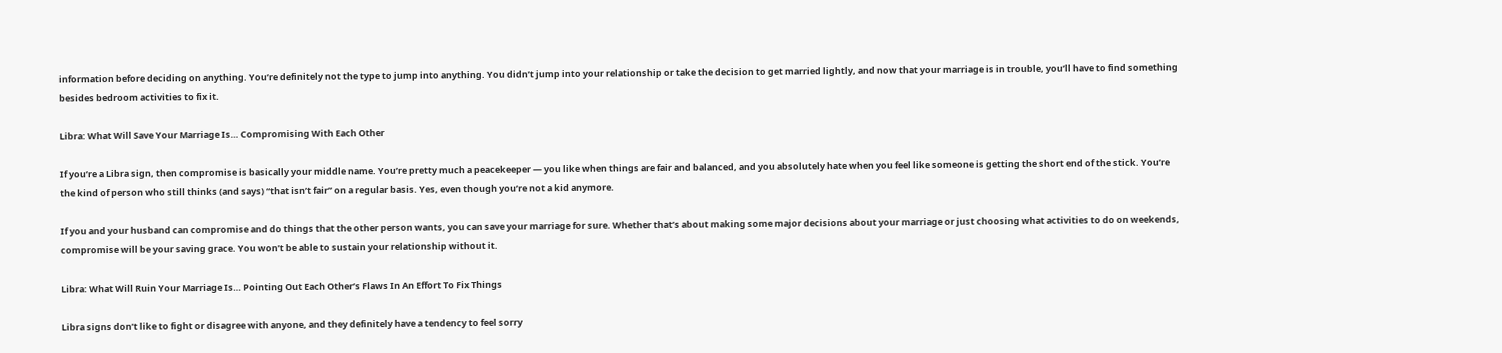information before deciding on anything. You’re definitely not the type to jump into anything. You didn’t jump into your relationship or take the decision to get married lightly, and now that your marriage is in trouble, you’ll have to find something besides bedroom activities to fix it.

Libra: What Will Save Your Marriage Is… Compromising With Each Other

If you’re a Libra sign, then compromise is basically your middle name. You’re pretty much a peacekeeper — you like when things are fair and balanced, and you absolutely hate when you feel like someone is getting the short end of the stick. You’re the kind of person who still thinks (and says) “that isn’t fair” on a regular basis. Yes, even though you’re not a kid anymore.

If you and your husband can compromise and do things that the other person wants, you can save your marriage for sure. Whether that’s about making some major decisions about your marriage or just choosing what activities to do on weekends, compromise will be your saving grace. You won’t be able to sustain your relationship without it.

Libra: What Will Ruin Your Marriage Is… Pointing Out Each Other’s Flaws In An Effort To Fix Things

Libra signs don’t like to fight or disagree with anyone, and they definitely have a tendency to feel sorry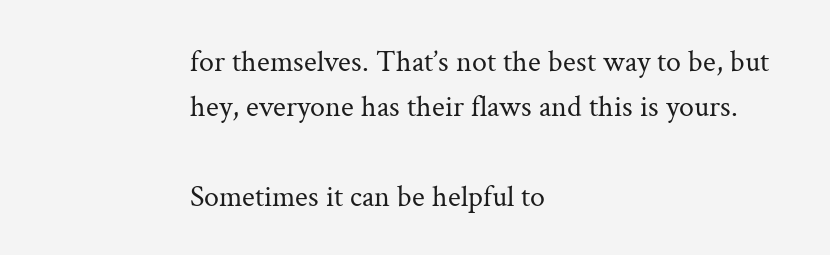for themselves. That’s not the best way to be, but hey, everyone has their flaws and this is yours.

Sometimes it can be helpful to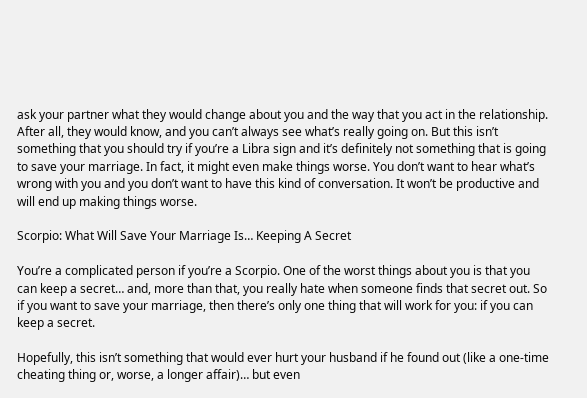ask your partner what they would change about you and the way that you act in the relationship. After all, they would know, and you can’t always see what’s really going on. But this isn’t something that you should try if you’re a Libra sign and it’s definitely not something that is going to save your marriage. In fact, it might even make things worse. You don’t want to hear what’s wrong with you and you don’t want to have this kind of conversation. It won’t be productive and will end up making things worse.

Scorpio: What Will Save Your Marriage Is… Keeping A Secret

You’re a complicated person if you’re a Scorpio. One of the worst things about you is that you can keep a secret… and, more than that, you really hate when someone finds that secret out. So if you want to save your marriage, then there’s only one thing that will work for you: if you can keep a secret.

Hopefully, this isn’t something that would ever hurt your husband if he found out (like a one-time cheating thing or, worse, a longer affair)… but even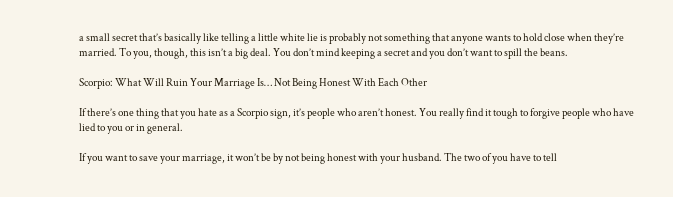a small secret that’s basically like telling a little white lie is probably not something that anyone wants to hold close when they’re married. To you, though, this isn’t a big deal. You don’t mind keeping a secret and you don’t want to spill the beans.

Scorpio: What Will Ruin Your Marriage Is… Not Being Honest With Each Other

If there’s one thing that you hate as a Scorpio sign, it’s people who aren’t honest. You really find it tough to forgive people who have lied to you or in general.

If you want to save your marriage, it won’t be by not being honest with your husband. The two of you have to tell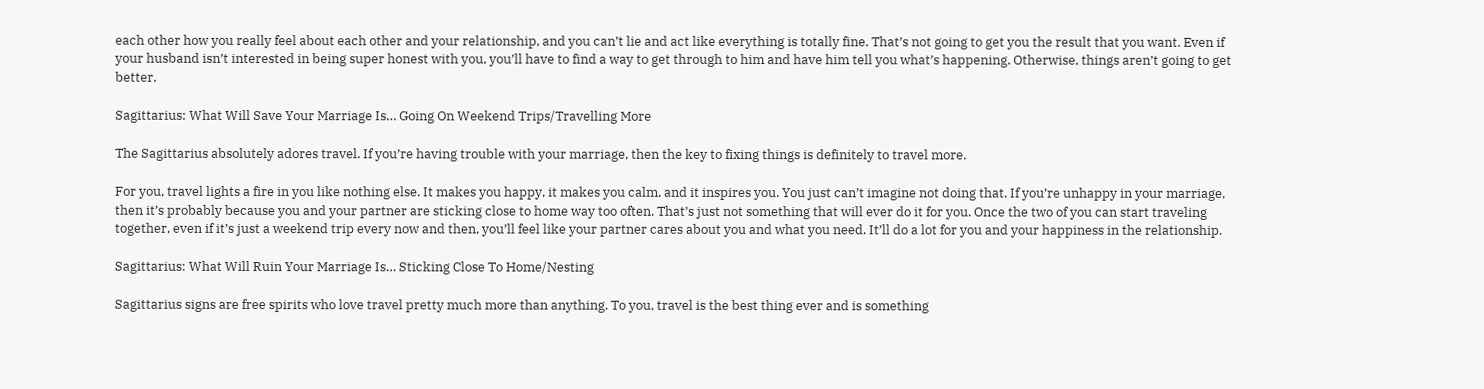each other how you really feel about each other and your relationship, and you can’t lie and act like everything is totally fine. That’s not going to get you the result that you want. Even if your husband isn’t interested in being super honest with you, you’ll have to find a way to get through to him and have him tell you what’s happening. Otherwise, things aren’t going to get better.

Sagittarius: What Will Save Your Marriage Is… Going On Weekend Trips/Travelling More

The Sagittarius absolutely adores travel. If you’re having trouble with your marriage, then the key to fixing things is definitely to travel more.

For you, travel lights a fire in you like nothing else. It makes you happy, it makes you calm, and it inspires you. You just can’t imagine not doing that. If you’re unhappy in your marriage, then it’s probably because you and your partner are sticking close to home way too often. That’s just not something that will ever do it for you. Once the two of you can start traveling together, even if it’s just a weekend trip every now and then, you’ll feel like your partner cares about you and what you need. It’ll do a lot for you and your happiness in the relationship.

Sagittarius: What Will Ruin Your Marriage Is… Sticking Close To Home/Nesting

Sagittarius signs are free spirits who love travel pretty much more than anything. To you, travel is the best thing ever and is something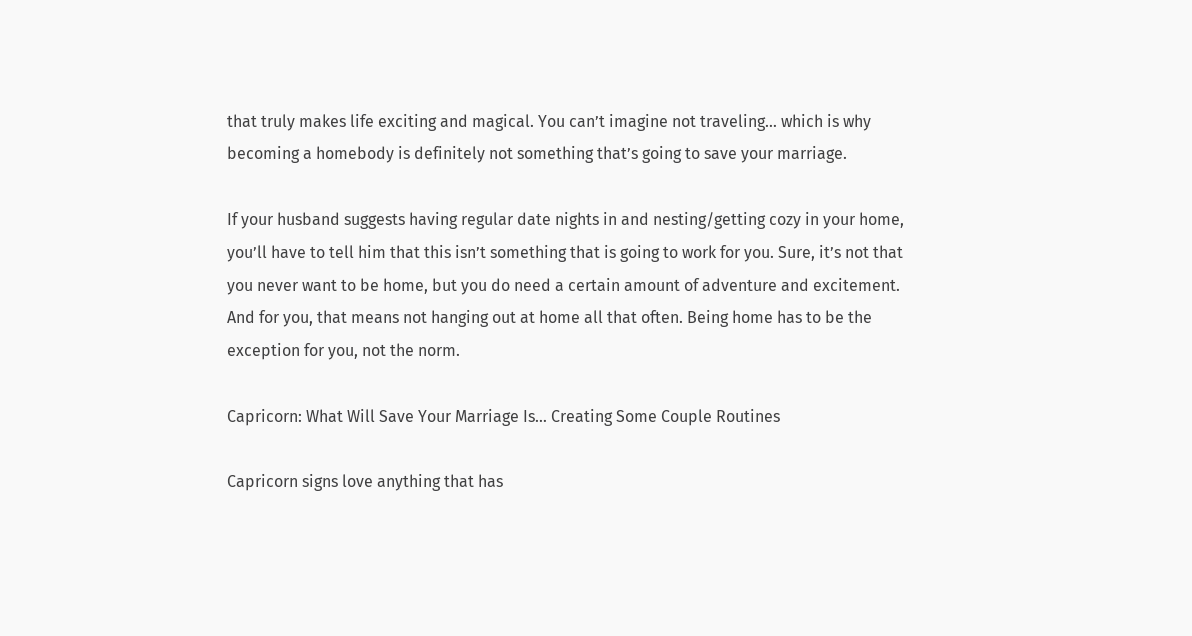that truly makes life exciting and magical. You can’t imagine not traveling… which is why becoming a homebody is definitely not something that’s going to save your marriage.

If your husband suggests having regular date nights in and nesting/getting cozy in your home, you’ll have to tell him that this isn’t something that is going to work for you. Sure, it’s not that you never want to be home, but you do need a certain amount of adventure and excitement. And for you, that means not hanging out at home all that often. Being home has to be the exception for you, not the norm.

Capricorn: What Will Save Your Marriage Is… Creating Some Couple Routines

Capricorn signs love anything that has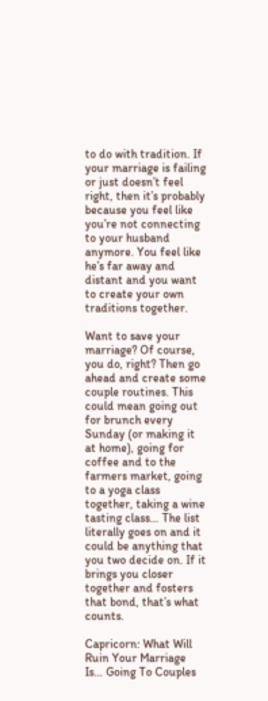to do with tradition. If your marriage is failing or just doesn’t feel right, then it’s probably because you feel like you’re not connecting to your husband anymore. You feel like he’s far away and distant and you want to create your own traditions together.

Want to save your marriage? Of course, you do, right? Then go ahead and create some couple routines. This could mean going out for brunch every Sunday (or making it at home), going for coffee and to the farmers market, going to a yoga class together, taking a wine tasting class… The list literally goes on and it could be anything that you two decide on. If it brings you closer together and fosters that bond, that’s what counts.

Capricorn: What Will Ruin Your Marriage Is… Going To Couples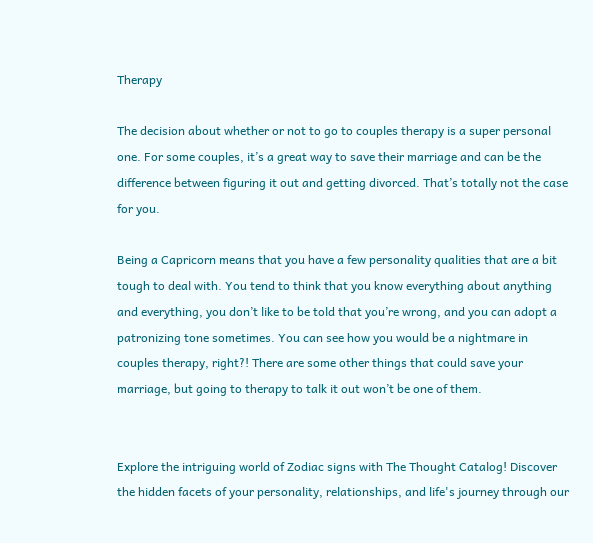Therapy

The decision about whether or not to go to couples therapy is a super personal one. For some couples, it’s a great way to save their marriage and can be the difference between figuring it out and getting divorced. That’s totally not the case for you.

Being a Capricorn means that you have a few personality qualities that are a bit tough to deal with. You tend to think that you know everything about anything and everything, you don’t like to be told that you’re wrong, and you can adopt a patronizing tone sometimes. You can see how you would be a nightmare in couples therapy, right?! There are some other things that could save your marriage, but going to therapy to talk it out won’t be one of them.


Explore the intriguing world of Zodiac signs with The Thought Catalog! Discover the hidden facets of your personality, relationships, and life's journey through our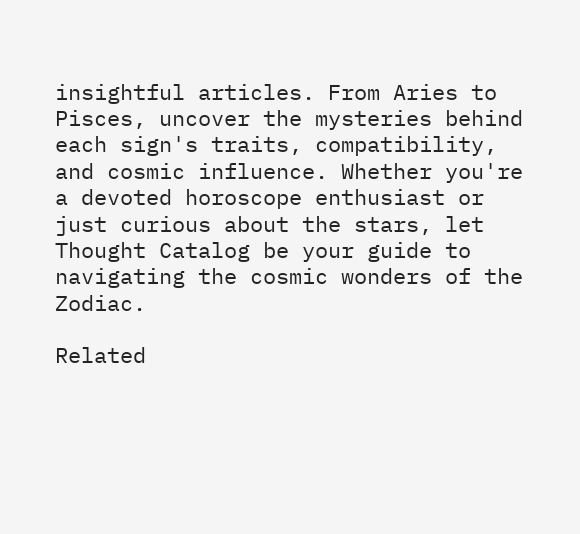insightful articles. From Aries to Pisces, uncover the mysteries behind each sign's traits, compatibility, and cosmic influence. Whether you're a devoted horoscope enthusiast or just curious about the stars, let Thought Catalog be your guide to navigating the cosmic wonders of the Zodiac.

Related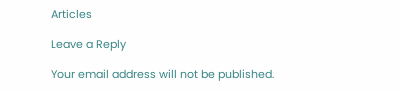Articles

Leave a Reply

Your email address will not be published.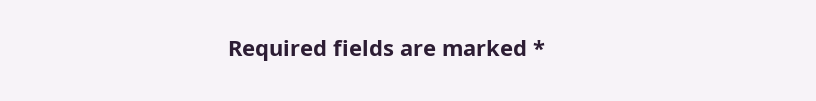Required fields are marked *